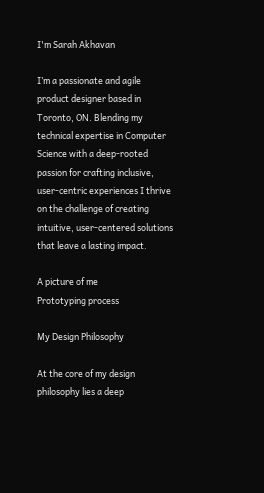I'm Sarah Akhavan

I’m a passionate and agile product designer based in Toronto, ON. Blending my technical expertise in Computer Science with a deep-rooted passion for crafting inclusive, user-centric experiences I thrive on the challenge of creating intuitive, user-centered solutions that leave a lasting impact.

A picture of me
Prototyping process

My Design Philosophy

At the core of my design philosophy lies a deep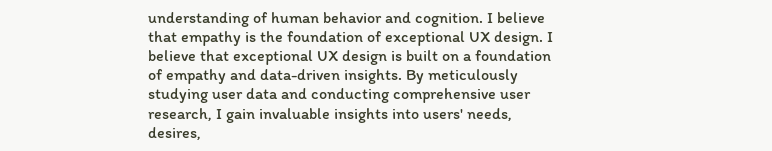understanding of human behavior and cognition. I believe that empathy is the foundation of exceptional UX design. I believe that exceptional UX design is built on a foundation of empathy and data-driven insights. By meticulously studying user data and conducting comprehensive user research, I gain invaluable insights into users' needs, desires,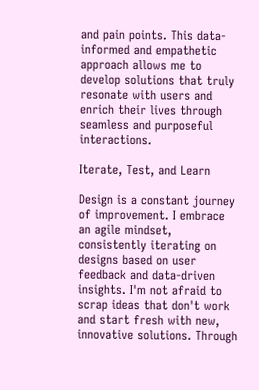and pain points. This data-informed and empathetic approach allows me to develop solutions that truly resonate with users and enrich their lives through seamless and purposeful interactions.

Iterate, Test, and Learn

Design is a constant journey of improvement. I embrace an agile mindset, consistently iterating on designs based on user feedback and data-driven insights. I'm not afraid to scrap ideas that don't work and start fresh with new, innovative solutions. Through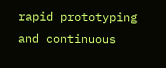rapid prototyping and continuous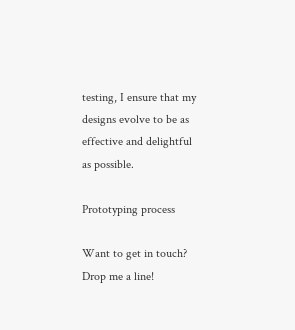testing, I ensure that my designs evolve to be as effective and delightful as possible.

Prototyping process

Want to get in touch?
Drop me a line!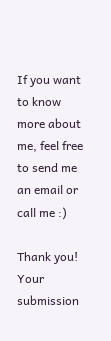If you want to know more about me, feel free to send me an email or call me :)

Thank you! Your submission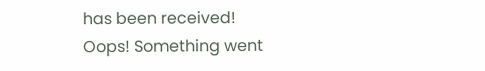has been received!
Oops! Something went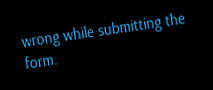wrong while submitting the form.